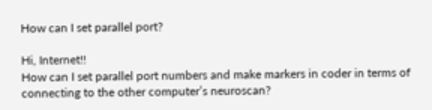How can I set parallel port?

Hi, Internet!!
How can I set parallel port numbers and make markers in coder in terms of connecting to the other computer’s neuroscan?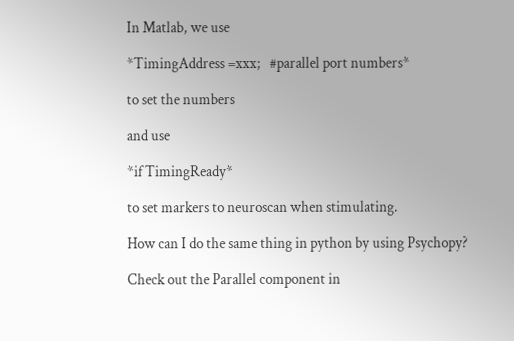In Matlab, we use

*TimingAddress =xxx;   #parallel port numbers*

to set the numbers

and use

*if TimingReady*

to set markers to neuroscan when stimulating.

How can I do the same thing in python by using Psychopy?

Check out the Parallel component in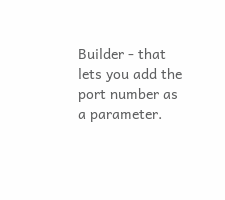Builder - that lets you add the port number as a parameter.